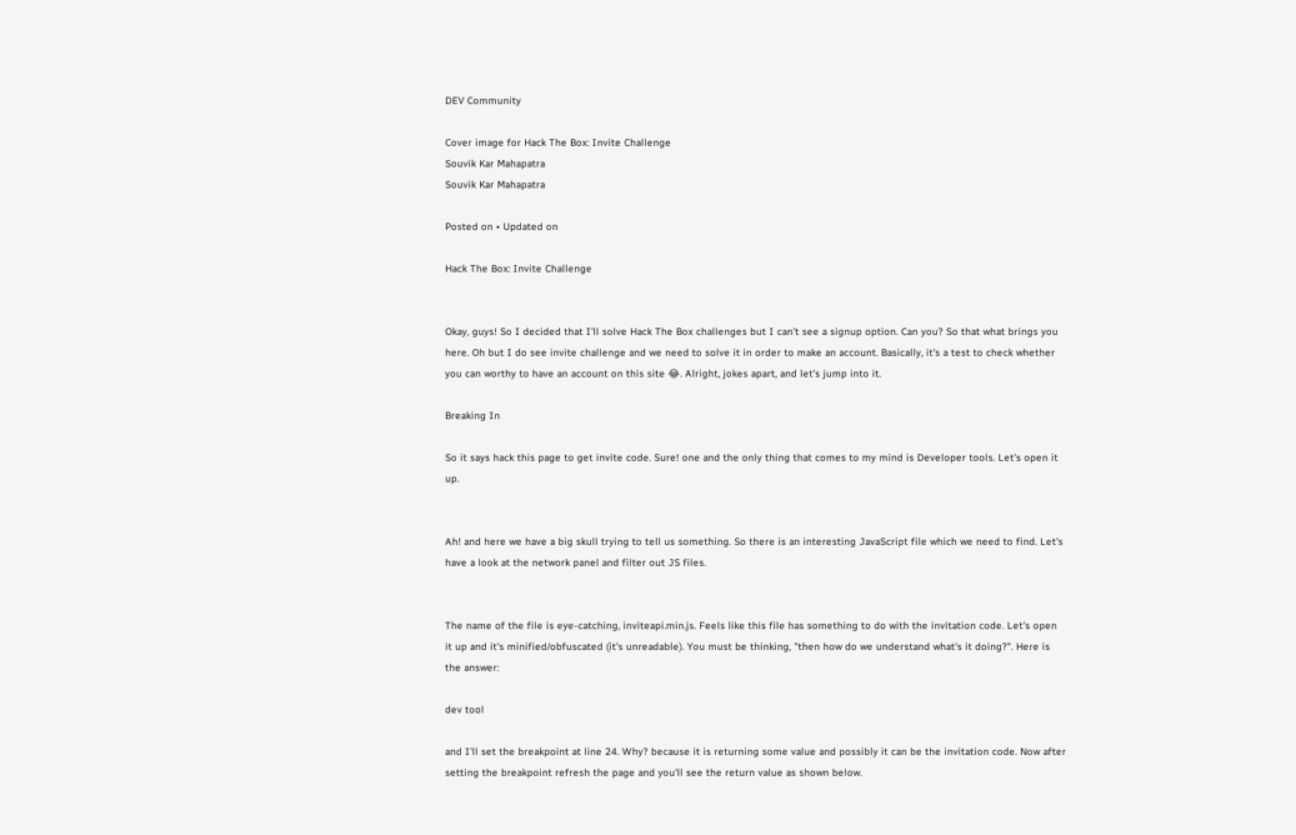DEV Community

Cover image for Hack The Box: Invite Challenge
Souvik Kar Mahapatra
Souvik Kar Mahapatra

Posted on • Updated on

Hack The Box: Invite Challenge


Okay, guys! So I decided that I'll solve Hack The Box challenges but I can't see a signup option. Can you? So that what brings you here. Oh but I do see invite challenge and we need to solve it in order to make an account. Basically, it's a test to check whether you can worthy to have an account on this site 😂. Alright, jokes apart, and let's jump into it.

Breaking In

So it says hack this page to get invite code. Sure! one and the only thing that comes to my mind is Developer tools. Let's open it up.


Ah! and here we have a big skull trying to tell us something. So there is an interesting JavaScript file which we need to find. Let's have a look at the network panel and filter out JS files.


The name of the file is eye-catching, inviteapi.min.js. Feels like this file has something to do with the invitation code. Let's open it up and it's minified/obfuscated (it's unreadable). You must be thinking, "then how do we understand what's it doing?". Here is the answer:

dev tool

and I'll set the breakpoint at line 24. Why? because it is returning some value and possibly it can be the invitation code. Now after setting the breakpoint refresh the page and you'll see the return value as shown below.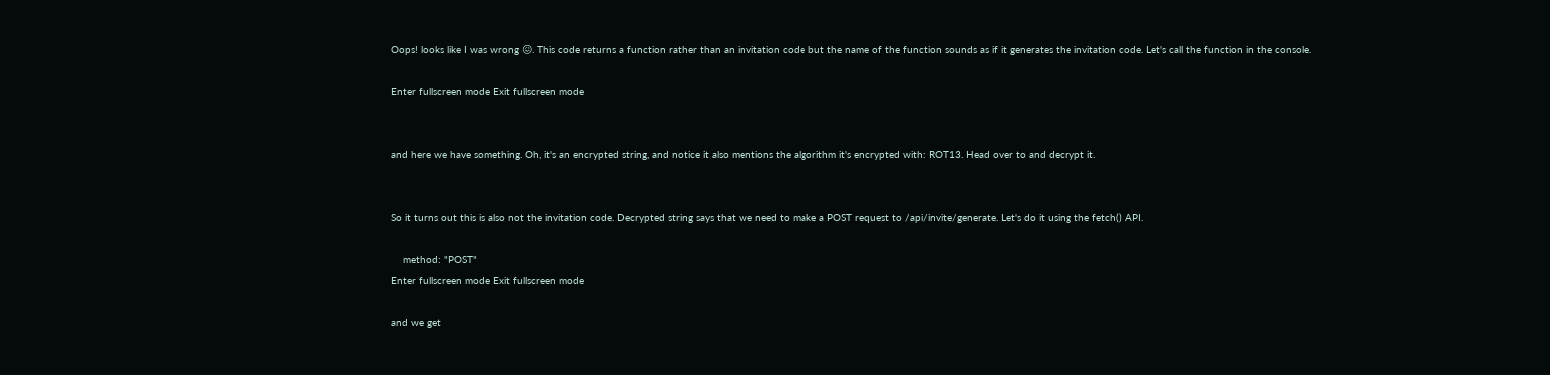Oops! looks like I was wrong 😖. This code returns a function rather than an invitation code but the name of the function sounds as if it generates the invitation code. Let's call the function in the console.

Enter fullscreen mode Exit fullscreen mode


and here we have something. Oh, it's an encrypted string, and notice it also mentions the algorithm it's encrypted with: ROT13. Head over to and decrypt it.


So it turns out this is also not the invitation code. Decrypted string says that we need to make a POST request to /api/invite/generate. Let's do it using the fetch() API.

    method: "POST"
Enter fullscreen mode Exit fullscreen mode

and we get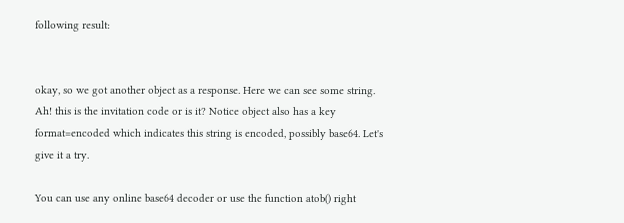following result:


okay, so we got another object as a response. Here we can see some string. Ah! this is the invitation code or is it? Notice object also has a key format=encoded which indicates this string is encoded, possibly base64. Let's give it a try.

You can use any online base64 decoder or use the function atob() right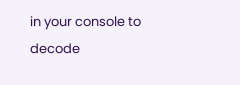in your console to decode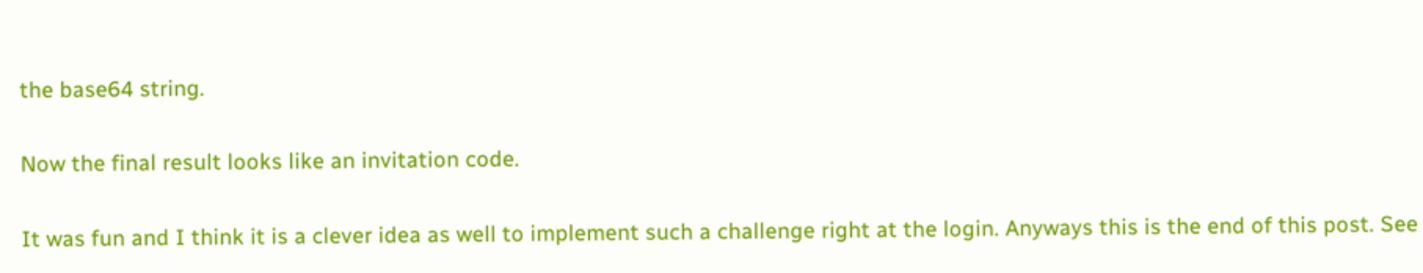the base64 string.

Now the final result looks like an invitation code.

It was fun and I think it is a clever idea as well to implement such a challenge right at the login. Anyways this is the end of this post. See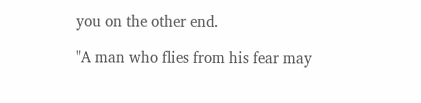you on the other end.

"A man who flies from his fear may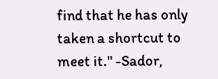find that he has only taken a shortcut to meet it." -Sador,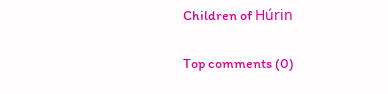Children of Húrin

Top comments (0)